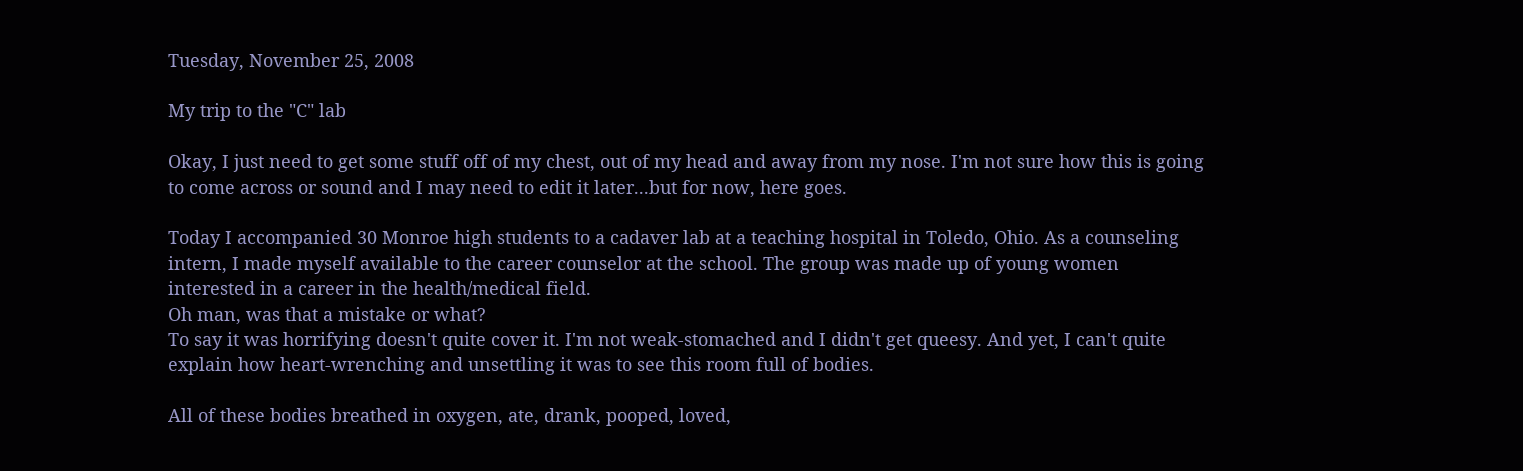Tuesday, November 25, 2008

My trip to the "C" lab

Okay, I just need to get some stuff off of my chest, out of my head and away from my nose. I'm not sure how this is going to come across or sound and I may need to edit it later...but for now, here goes.

Today I accompanied 30 Monroe high students to a cadaver lab at a teaching hospital in Toledo, Ohio. As a counseling intern, I made myself available to the career counselor at the school. The group was made up of young women interested in a career in the health/medical field.
Oh man, was that a mistake or what?
To say it was horrifying doesn't quite cover it. I'm not weak-stomached and I didn't get queesy. And yet, I can't quite explain how heart-wrenching and unsettling it was to see this room full of bodies.

All of these bodies breathed in oxygen, ate, drank, pooped, loved,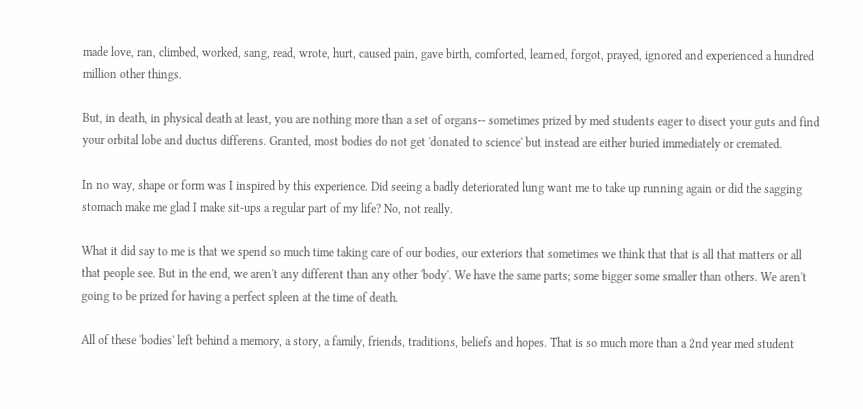made love, ran, climbed, worked, sang, read, wrote, hurt, caused pain, gave birth, comforted, learned, forgot, prayed, ignored and experienced a hundred million other things.

But, in death, in physical death at least, you are nothing more than a set of organs-- sometimes prized by med students eager to disect your guts and find your orbital lobe and ductus differens. Granted, most bodies do not get 'donated to science' but instead are either buried immediately or cremated.

In no way, shape or form was I inspired by this experience. Did seeing a badly deteriorated lung want me to take up running again or did the sagging stomach make me glad I make sit-ups a regular part of my life? No, not really.

What it did say to me is that we spend so much time taking care of our bodies, our exteriors that sometimes we think that that is all that matters or all that people see. But in the end, we aren't any different than any other 'body'. We have the same parts; some bigger some smaller than others. We aren't going to be prized for having a perfect spleen at the time of death.

All of these 'bodies' left behind a memory, a story, a family, friends, traditions, beliefs and hopes. That is so much more than a 2nd year med student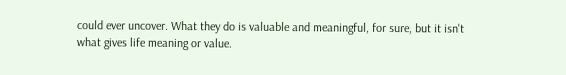could ever uncover. What they do is valuable and meaningful, for sure, but it isn't what gives life meaning or value.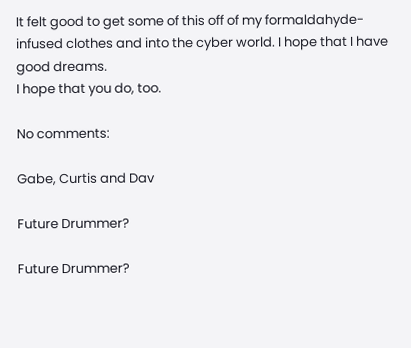It felt good to get some of this off of my formaldahyde-infused clothes and into the cyber world. I hope that I have good dreams.
I hope that you do, too.

No comments:

Gabe, Curtis and Dav

Future Drummer?

Future Drummer?